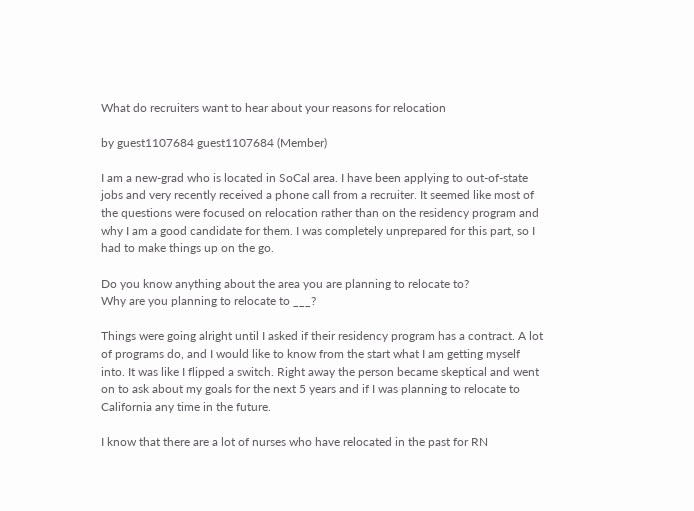What do recruiters want to hear about your reasons for relocation

by guest1107684 guest1107684 (Member)

I am a new-grad who is located in SoCal area. I have been applying to out-of-state jobs and very recently received a phone call from a recruiter. It seemed like most of the questions were focused on relocation rather than on the residency program and why I am a good candidate for them. I was completely unprepared for this part, so I had to make things up on the go.

Do you know anything about the area you are planning to relocate to?
Why are you planning to relocate to ___?

Things were going alright until I asked if their residency program has a contract. A lot of programs do, and I would like to know from the start what I am getting myself into. It was like I flipped a switch. Right away the person became skeptical and went on to ask about my goals for the next 5 years and if I was planning to relocate to California any time in the future.

I know that there are a lot of nurses who have relocated in the past for RN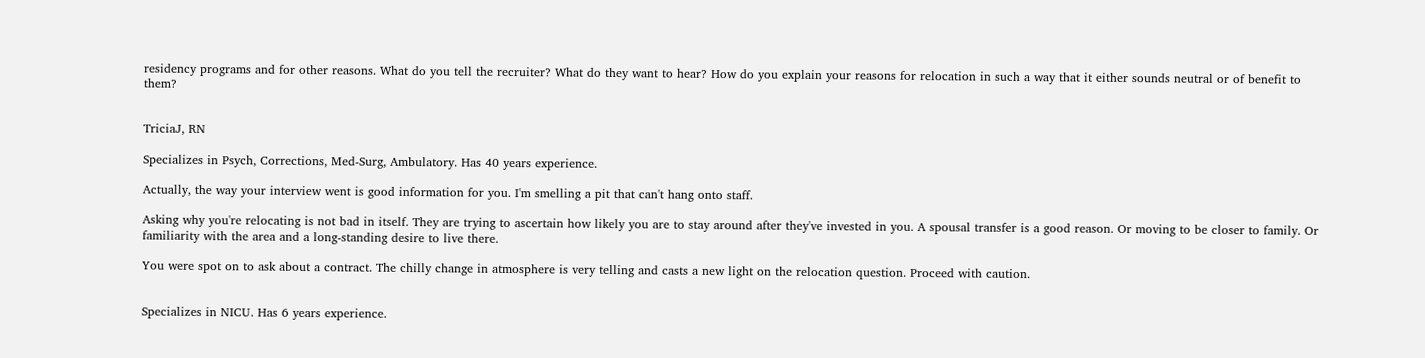residency programs and for other reasons. What do you tell the recruiter? What do they want to hear? How do you explain your reasons for relocation in such a way that it either sounds neutral or of benefit to them?


TriciaJ, RN

Specializes in Psych, Corrections, Med-Surg, Ambulatory. Has 40 years experience.

Actually, the way your interview went is good information for you. I'm smelling a pit that can't hang onto staff.

Asking why you're relocating is not bad in itself. They are trying to ascertain how likely you are to stay around after they've invested in you. A spousal transfer is a good reason. Or moving to be closer to family. Or familiarity with the area and a long-standing desire to live there.

You were spot on to ask about a contract. The chilly change in atmosphere is very telling and casts a new light on the relocation question. Proceed with caution.


Specializes in NICU. Has 6 years experience.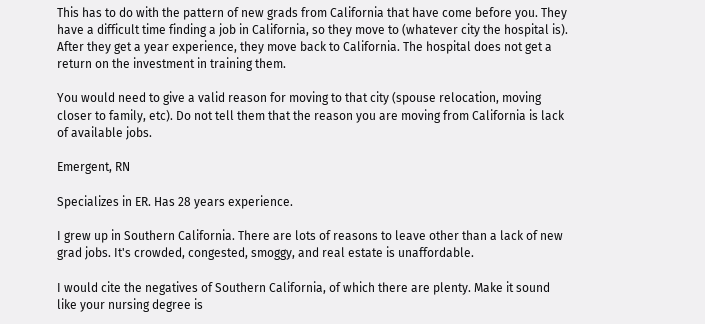This has to do with the pattern of new grads from California that have come before you. They have a difficult time finding a job in California, so they move to (whatever city the hospital is). After they get a year experience, they move back to California. The hospital does not get a return on the investment in training them.

You would need to give a valid reason for moving to that city (spouse relocation, moving closer to family, etc). Do not tell them that the reason you are moving from California is lack of available jobs.

Emergent, RN

Specializes in ER. Has 28 years experience.

I grew up in Southern California. There are lots of reasons to leave other than a lack of new grad jobs. It's crowded, congested, smoggy, and real estate is unaffordable.

I would cite the negatives of Southern California, of which there are plenty. Make it sound like your nursing degree is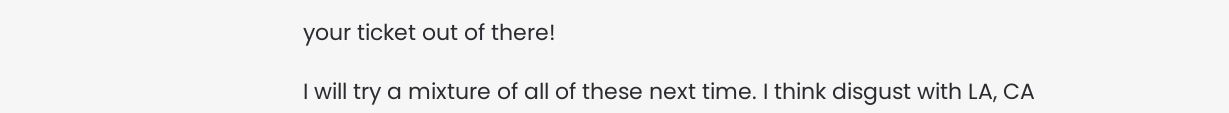your ticket out of there!

I will try a mixture of all of these next time. I think disgust with LA, CA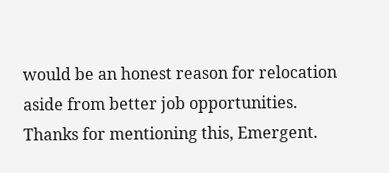would be an honest reason for relocation aside from better job opportunities. Thanks for mentioning this, Emergent.